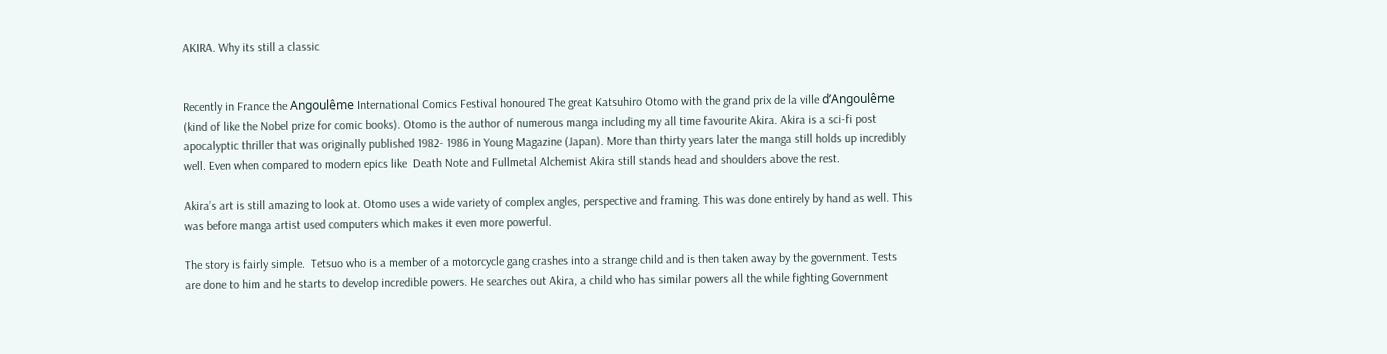AKIRA. Why its still a classic


Recently in France the Angoulême International Comics Festival honoured The great Katsuhiro Otomo with the grand prix de la ville d’Angoulême (kind of like the Nobel prize for comic books). Otomo is the author of numerous manga including my all time favourite Akira. Akira is a sci-fi post apocalyptic thriller that was originally published 1982- 1986 in Young Magazine (Japan). More than thirty years later the manga still holds up incredibly well. Even when compared to modern epics like  Death Note and Fullmetal Alchemist Akira still stands head and shoulders above the rest.

Akira’s art is still amazing to look at. Otomo uses a wide variety of complex angles, perspective and framing. This was done entirely by hand as well. This was before manga artist used computers which makes it even more powerful.

The story is fairly simple.  Tetsuo who is a member of a motorcycle gang crashes into a strange child and is then taken away by the government. Tests are done to him and he starts to develop incredible powers. He searches out Akira, a child who has similar powers all the while fighting Government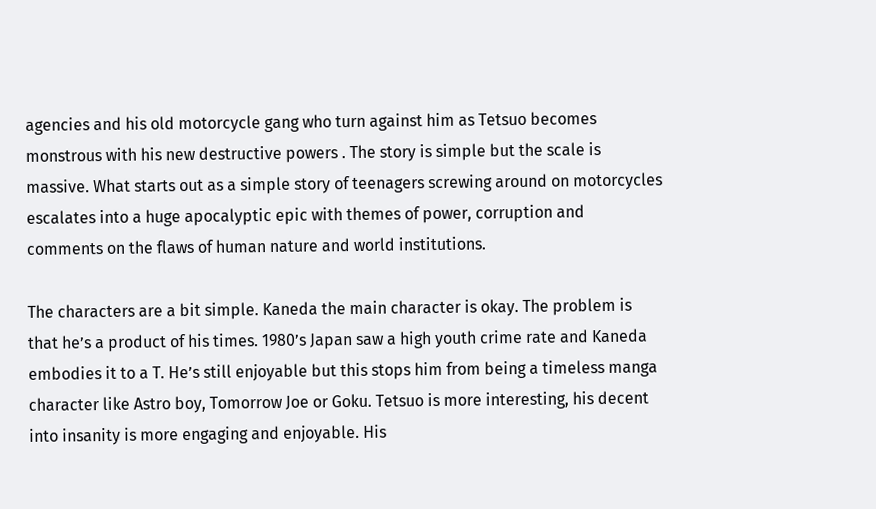agencies and his old motorcycle gang who turn against him as Tetsuo becomes monstrous with his new destructive powers . The story is simple but the scale is massive. What starts out as a simple story of teenagers screwing around on motorcycles escalates into a huge apocalyptic epic with themes of power, corruption and comments on the flaws of human nature and world institutions.

The characters are a bit simple. Kaneda the main character is okay. The problem is that he’s a product of his times. 1980’s Japan saw a high youth crime rate and Kaneda embodies it to a T. He’s still enjoyable but this stops him from being a timeless manga character like Astro boy, Tomorrow Joe or Goku. Tetsuo is more interesting, his decent into insanity is more engaging and enjoyable. His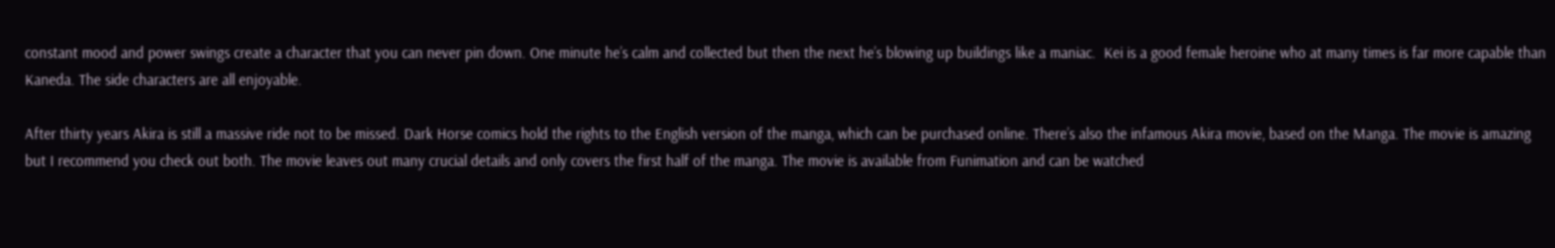constant mood and power swings create a character that you can never pin down. One minute he’s calm and collected but then the next he’s blowing up buildings like a maniac.  Kei is a good female heroine who at many times is far more capable than Kaneda. The side characters are all enjoyable.

After thirty years Akira is still a massive ride not to be missed. Dark Horse comics hold the rights to the English version of the manga, which can be purchased online. There’s also the infamous Akira movie, based on the Manga. The movie is amazing but I recommend you check out both. The movie leaves out many crucial details and only covers the first half of the manga. The movie is available from Funimation and can be watched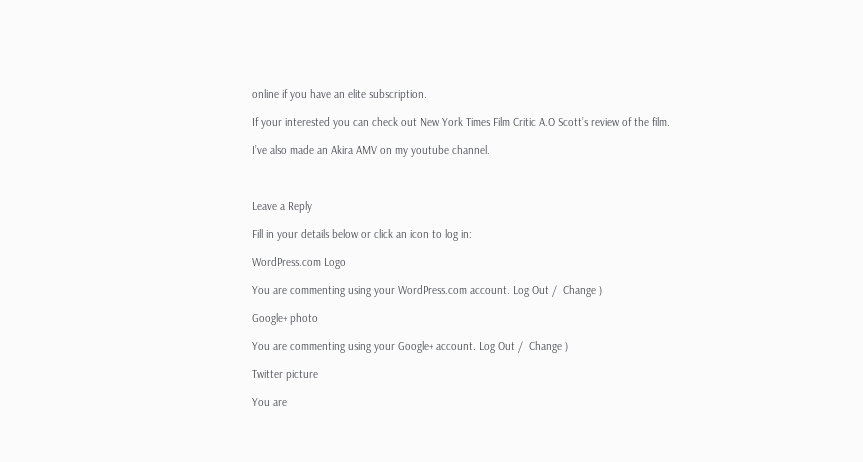online if you have an elite subscription.

If your interested you can check out New York Times Film Critic A.O Scott’s review of the film.

I’ve also made an Akira AMV on my youtube channel.



Leave a Reply

Fill in your details below or click an icon to log in:

WordPress.com Logo

You are commenting using your WordPress.com account. Log Out /  Change )

Google+ photo

You are commenting using your Google+ account. Log Out /  Change )

Twitter picture

You are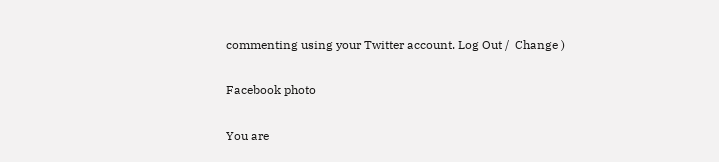commenting using your Twitter account. Log Out /  Change )

Facebook photo

You are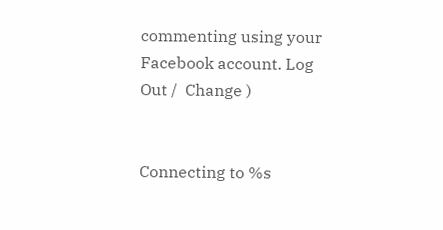commenting using your Facebook account. Log Out /  Change )


Connecting to %s